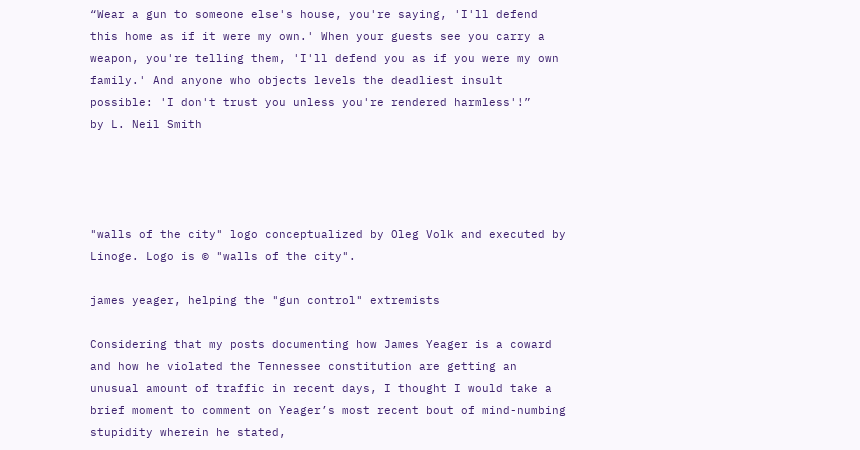“Wear a gun to someone else's house, you're saying, 'I'll defend this home as if it were my own.' When your guests see you carry a weapon, you're telling them, 'I'll defend you as if you were my own family.' And anyone who objects levels the deadliest insult possible: 'I don't trust you unless you're rendered harmless'!”
by L. Neil Smith




"walls of the city" logo conceptualized by Oleg Volk and executed by Linoge. Logo is © "walls of the city".

james yeager, helping the "gun control" extremists

Considering that my posts documenting how James Yeager is a coward and how he violated the Tennessee constitution are getting an unusual amount of traffic in recent days, I thought I would take a brief moment to comment on Yeager’s most recent bout of mind-numbing stupidity wherein he stated,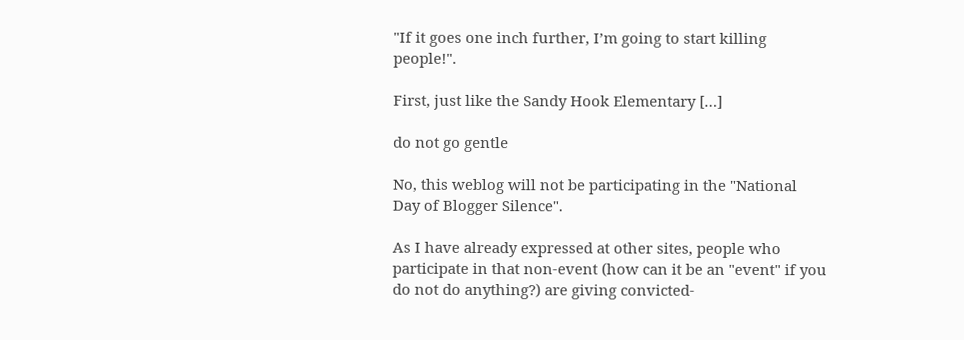"If it goes one inch further, I’m going to start killing people!".

First, just like the Sandy Hook Elementary […]

do not go gentle

No, this weblog will not be participating in the "National Day of Blogger Silence".

As I have already expressed at other sites, people who participate in that non-event (how can it be an "event" if you do not do anything?) are giving convicted-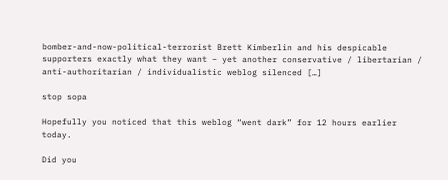bomber-and-now-political-terrorist Brett Kimberlin and his despicable supporters exactly what they want – yet another conservative / libertarian / anti-authoritarian / individualistic weblog silenced […]

stop sopa

Hopefully you noticed that this weblog “went dark” for 12 hours earlier today.

Did you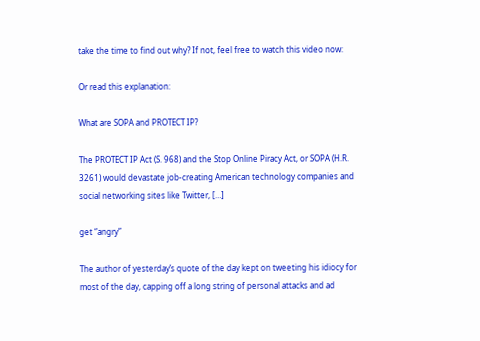take the time to find out why? If not, feel free to watch this video now:

Or read this explanation:

What are SOPA and PROTECT IP?

The PROTECT IP Act (S. 968) and the Stop Online Piracy Act, or SOPA (H.R. 3261) would devastate job-creating American technology companies and social networking sites like Twitter, […]

get “angry”

The author of yesterday’s quote of the day kept on tweeting his idiocy for most of the day, capping off a long string of personal attacks and ad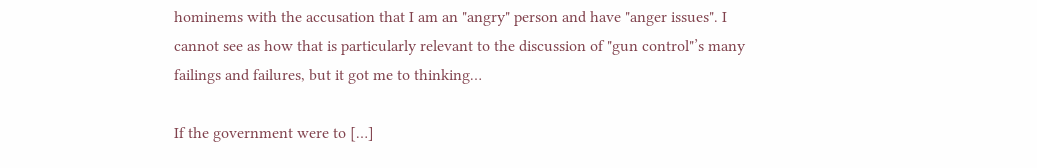hominems with the accusation that I am an "angry" person and have "anger issues". I cannot see as how that is particularly relevant to the discussion of "gun control"’s many failings and failures, but it got me to thinking…

If the government were to […]